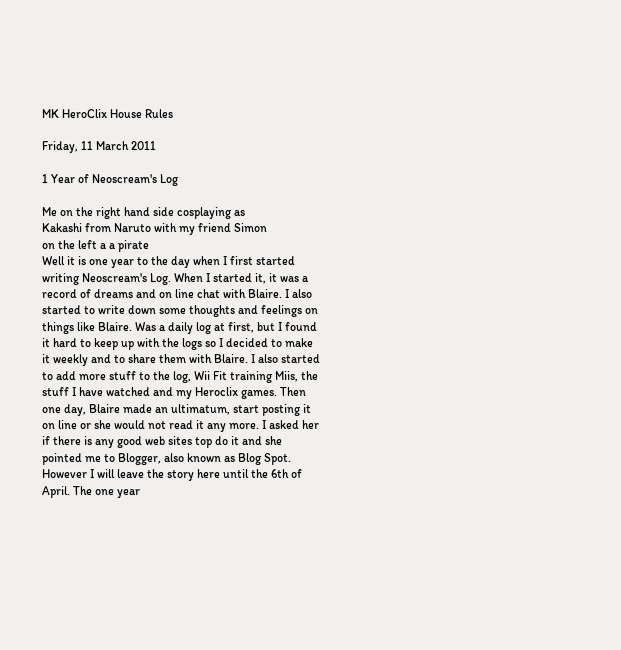MK HeroClix House Rules

Friday, 11 March 2011

1 Year of Neoscream's Log

Me on the right hand side cosplaying as
Kakashi from Naruto with my friend Simon
on the left a a pirate
Well it is one year to the day when I first started writing Neoscream's Log. When I started it, it was a record of dreams and on line chat with Blaire. I also started to write down some thoughts and feelings on things like Blaire. Was a daily log at first, but I found it hard to keep up with the logs so I decided to make it weekly and to share them with Blaire. I also started to add more stuff to the log, Wii Fit training Miis, the stuff I have watched and my Heroclix games. Then one day, Blaire made an ultimatum, start posting it on line or she would not read it any more. I asked her if there is any good web sites top do it and she pointed me to Blogger, also known as Blog Spot. However I will leave the story here until the 6th of April. The one year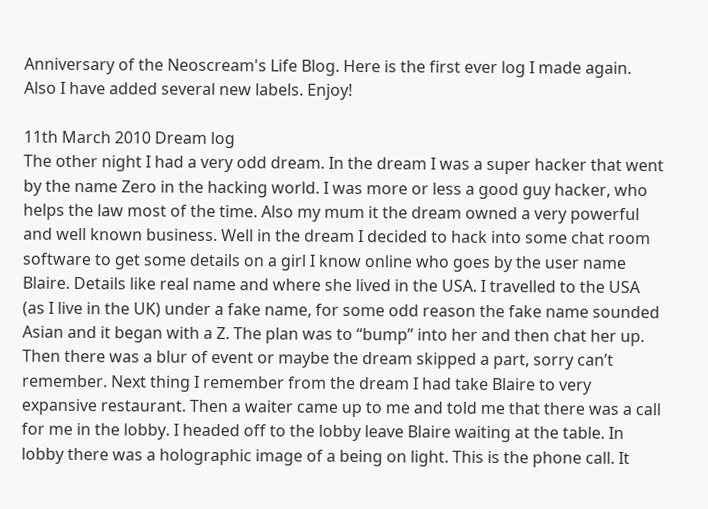Anniversary of the Neoscream's Life Blog. Here is the first ever log I made again. Also I have added several new labels. Enjoy!

11th March 2010 Dream log
The other night I had a very odd dream. In the dream I was a super hacker that went by the name Zero in the hacking world. I was more or less a good guy hacker, who helps the law most of the time. Also my mum it the dream owned a very powerful and well known business. Well in the dream I decided to hack into some chat room software to get some details on a girl I know online who goes by the user name Blaire. Details like real name and where she lived in the USA. I travelled to the USA (as I live in the UK) under a fake name, for some odd reason the fake name sounded Asian and it began with a Z. The plan was to “bump” into her and then chat her up. Then there was a blur of event or maybe the dream skipped a part, sorry can’t remember. Next thing I remember from the dream I had take Blaire to very expansive restaurant. Then a waiter came up to me and told me that there was a call for me in the lobby. I headed off to the lobby leave Blaire waiting at the table. In lobby there was a holographic image of a being on light. This is the phone call. It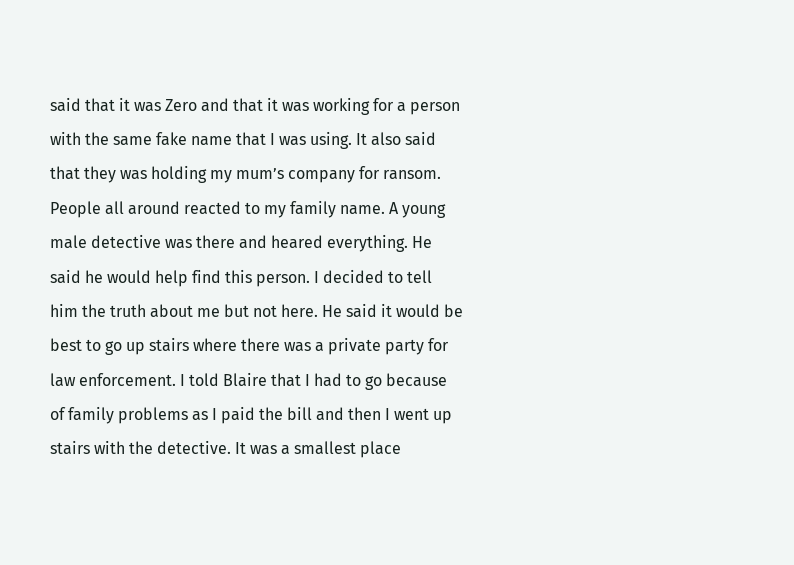said that it was Zero and that it was working for a person with the same fake name that I was using. It also said that they was holding my mum’s company for ransom. People all around reacted to my family name. A young male detective was there and heared everything. He said he would help find this person. I decided to tell him the truth about me but not here. He said it would be best to go up stairs where there was a private party for law enforcement. I told Blaire that I had to go because of family problems as I paid the bill and then I went up stairs with the detective. It was a smallest place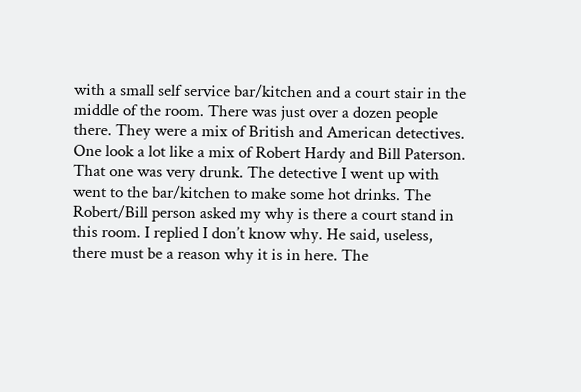with a small self service bar/kitchen and a court stair in the middle of the room. There was just over a dozen people there. They were a mix of British and American detectives. One look a lot like a mix of Robert Hardy and Bill Paterson. That one was very drunk. The detective I went up with went to the bar/kitchen to make some hot drinks. The Robert/Bill person asked my why is there a court stand in this room. I replied I don’t know why. He said, useless, there must be a reason why it is in here. The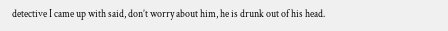detective I came up with said, don’t worry about him, he is drunk out of his head.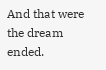And that were the dream ended.